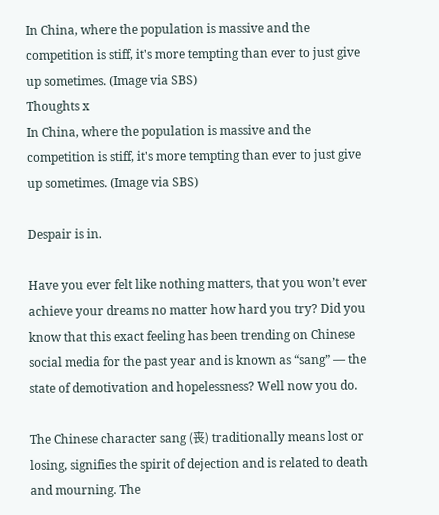In China, where the population is massive and the competition is stiff, it's more tempting than ever to just give up sometimes. (Image via SBS)
Thoughts x
In China, where the population is massive and the competition is stiff, it's more tempting than ever to just give up sometimes. (Image via SBS)

Despair is in.

Have you ever felt like nothing matters, that you won’t ever achieve your dreams no matter how hard you try? Did you know that this exact feeling has been trending on Chinese social media for the past year and is known as “sang” — the state of demotivation and hopelessness? Well now you do.

The Chinese character sang (丧) traditionally means lost or losing, signifies the spirit of dejection and is related to death and mourning. The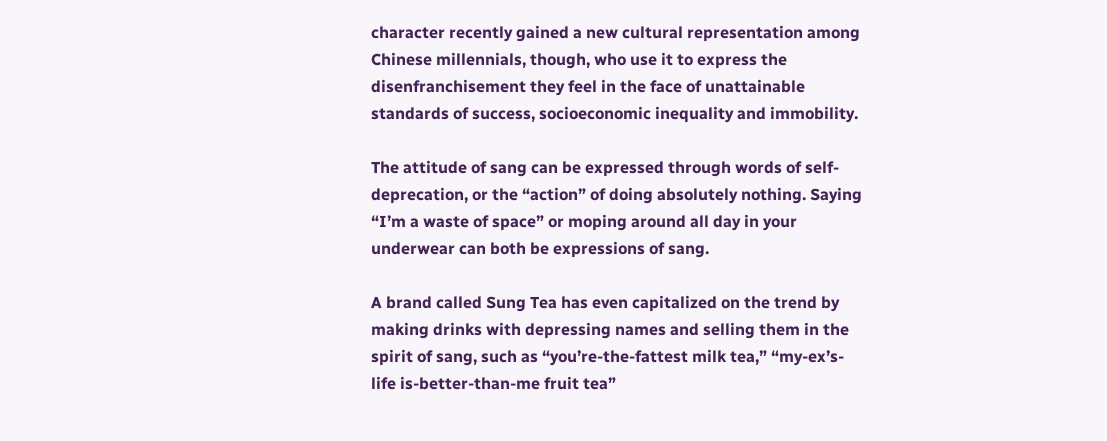character recently gained a new cultural representation among Chinese millennials, though, who use it to express the disenfranchisement they feel in the face of unattainable standards of success, socioeconomic inequality and immobility.

The attitude of sang can be expressed through words of self-deprecation, or the “action” of doing absolutely nothing. Saying “I’m a waste of space” or moping around all day in your underwear can both be expressions of sang.

A brand called Sung Tea has even capitalized on the trend by making drinks with depressing names and selling them in the spirit of sang, such as “you’re-the-fattest milk tea,” “my-ex’s-life is-better-than-me fruit tea”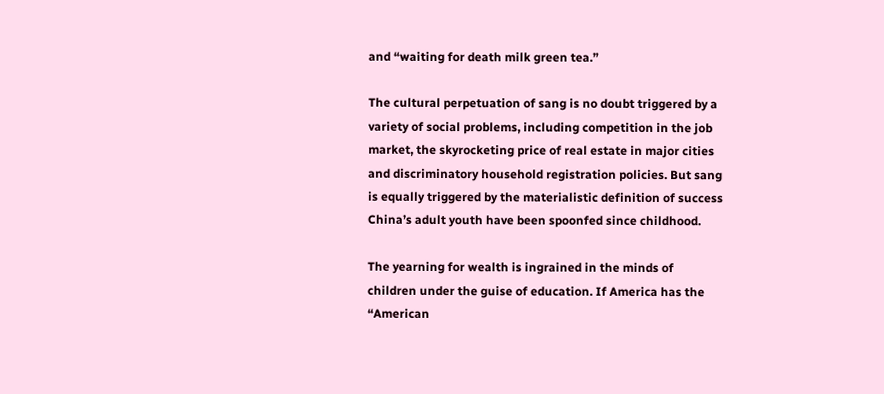and “waiting for death milk green tea.”

The cultural perpetuation of sang is no doubt triggered by a variety of social problems, including competition in the job market, the skyrocketing price of real estate in major cities and discriminatory household registration policies. But sang is equally triggered by the materialistic definition of success China’s adult youth have been spoonfed since childhood.

The yearning for wealth is ingrained in the minds of children under the guise of education. If America has the “American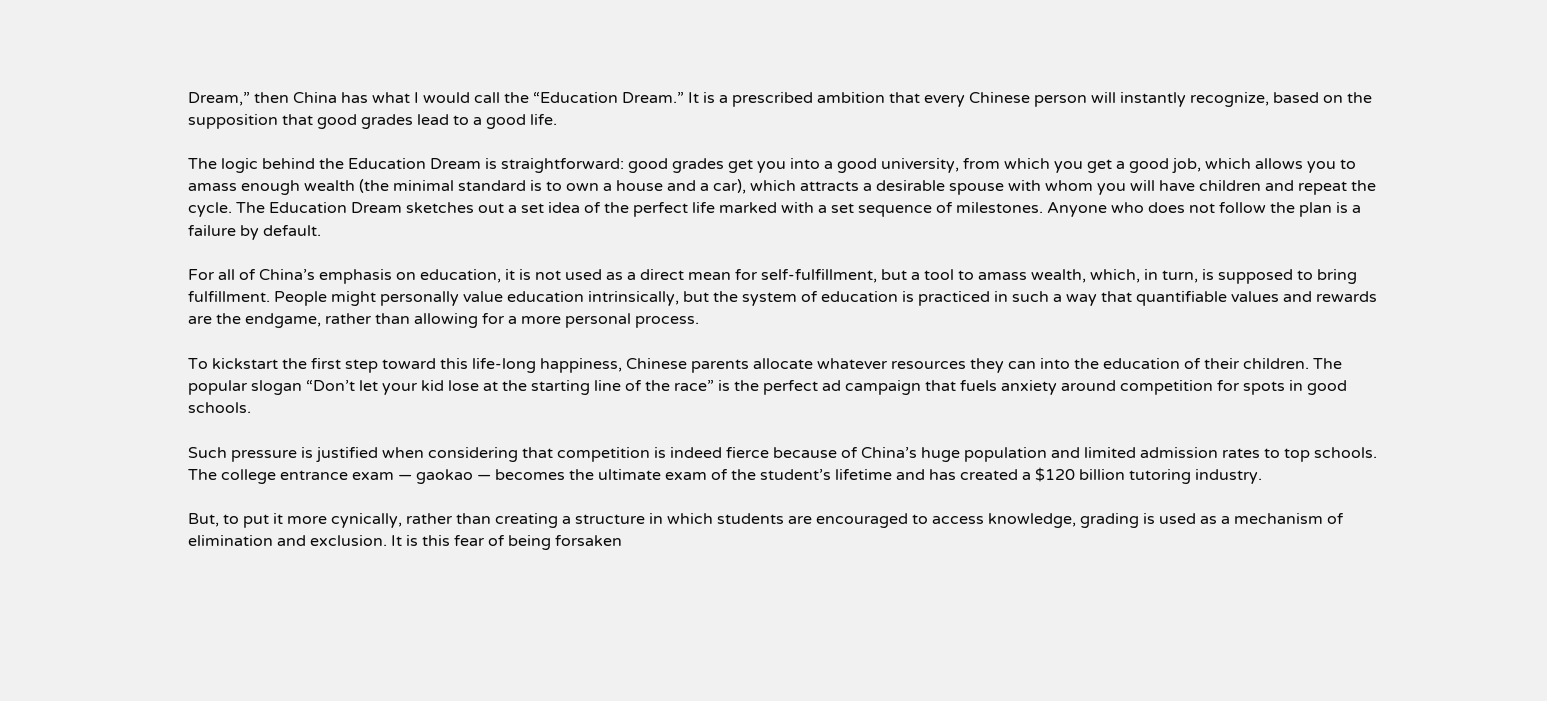Dream,” then China has what I would call the “Education Dream.” It is a prescribed ambition that every Chinese person will instantly recognize, based on the supposition that good grades lead to a good life.

The logic behind the Education Dream is straightforward: good grades get you into a good university, from which you get a good job, which allows you to amass enough wealth (the minimal standard is to own a house and a car), which attracts a desirable spouse with whom you will have children and repeat the cycle. The Education Dream sketches out a set idea of the perfect life marked with a set sequence of milestones. Anyone who does not follow the plan is a failure by default.

For all of China’s emphasis on education, it is not used as a direct mean for self-fulfillment, but a tool to amass wealth, which, in turn, is supposed to bring fulfillment. People might personally value education intrinsically, but the system of education is practiced in such a way that quantifiable values and rewards are the endgame, rather than allowing for a more personal process.

To kickstart the first step toward this life-long happiness, Chinese parents allocate whatever resources they can into the education of their children. The popular slogan “Don’t let your kid lose at the starting line of the race” is the perfect ad campaign that fuels anxiety around competition for spots in good schools.

Such pressure is justified when considering that competition is indeed fierce because of China’s huge population and limited admission rates to top schools. The college entrance exam — gaokao — becomes the ultimate exam of the student’s lifetime and has created a $120 billion tutoring industry.

But, to put it more cynically, rather than creating a structure in which students are encouraged to access knowledge, grading is used as a mechanism of elimination and exclusion. It is this fear of being forsaken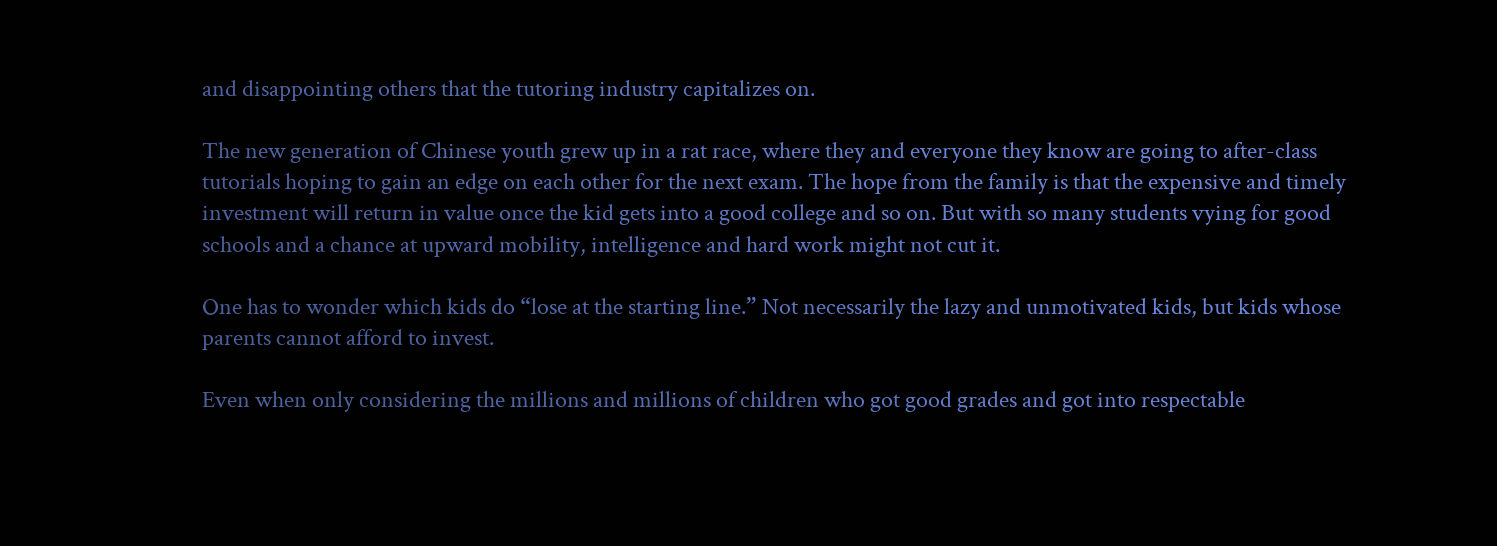and disappointing others that the tutoring industry capitalizes on.

The new generation of Chinese youth grew up in a rat race, where they and everyone they know are going to after-class tutorials hoping to gain an edge on each other for the next exam. The hope from the family is that the expensive and timely investment will return in value once the kid gets into a good college and so on. But with so many students vying for good schools and a chance at upward mobility, intelligence and hard work might not cut it.

One has to wonder which kids do “lose at the starting line.” Not necessarily the lazy and unmotivated kids, but kids whose parents cannot afford to invest.

Even when only considering the millions and millions of children who got good grades and got into respectable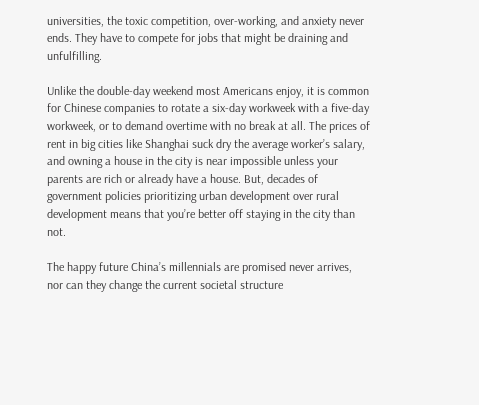universities, the toxic competition, over-working, and anxiety never ends. They have to compete for jobs that might be draining and unfulfilling.

Unlike the double-day weekend most Americans enjoy, it is common for Chinese companies to rotate a six-day workweek with a five-day workweek, or to demand overtime with no break at all. The prices of rent in big cities like Shanghai suck dry the average worker’s salary, and owning a house in the city is near impossible unless your parents are rich or already have a house. But, decades of government policies prioritizing urban development over rural development means that you’re better off staying in the city than not.

The happy future China’s millennials are promised never arrives, nor can they change the current societal structure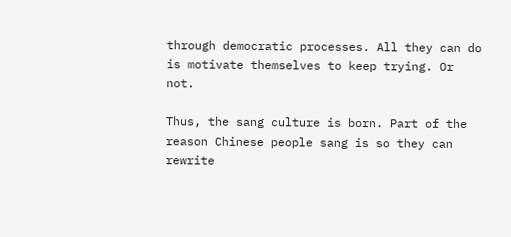through democratic processes. All they can do is motivate themselves to keep trying. Or not.

Thus, the sang culture is born. Part of the reason Chinese people sang is so they can rewrite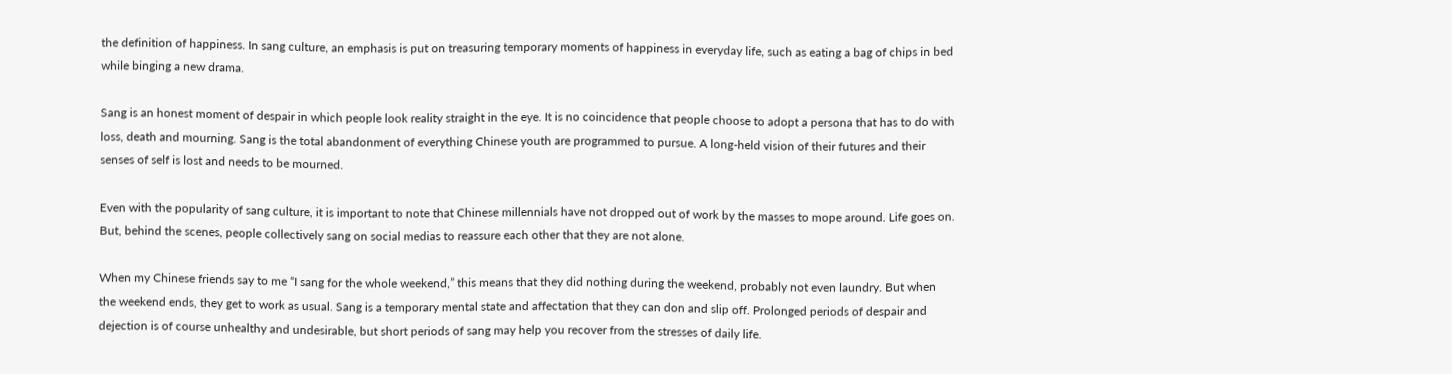the definition of happiness. In sang culture, an emphasis is put on treasuring temporary moments of happiness in everyday life, such as eating a bag of chips in bed while binging a new drama.

Sang is an honest moment of despair in which people look reality straight in the eye. It is no coincidence that people choose to adopt a persona that has to do with loss, death and mourning. Sang is the total abandonment of everything Chinese youth are programmed to pursue. A long-held vision of their futures and their senses of self is lost and needs to be mourned.

Even with the popularity of sang culture, it is important to note that Chinese millennials have not dropped out of work by the masses to mope around. Life goes on. But, behind the scenes, people collectively sang on social medias to reassure each other that they are not alone.

When my Chinese friends say to me “I sang for the whole weekend,” this means that they did nothing during the weekend, probably not even laundry. But when the weekend ends, they get to work as usual. Sang is a temporary mental state and affectation that they can don and slip off. Prolonged periods of despair and dejection is of course unhealthy and undesirable, but short periods of sang may help you recover from the stresses of daily life.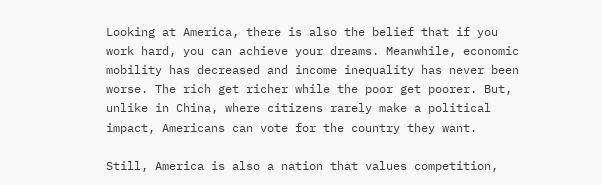Looking at America, there is also the belief that if you work hard, you can achieve your dreams. Meanwhile, economic mobility has decreased and income inequality has never been worse. The rich get richer while the poor get poorer. But, unlike in China, where citizens rarely make a political impact, Americans can vote for the country they want.

Still, America is also a nation that values competition,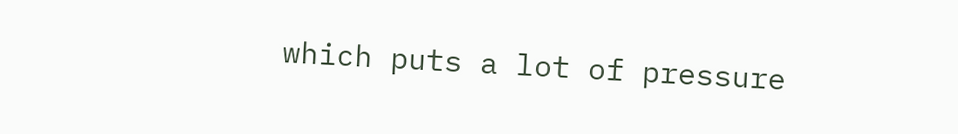which puts a lot of pressure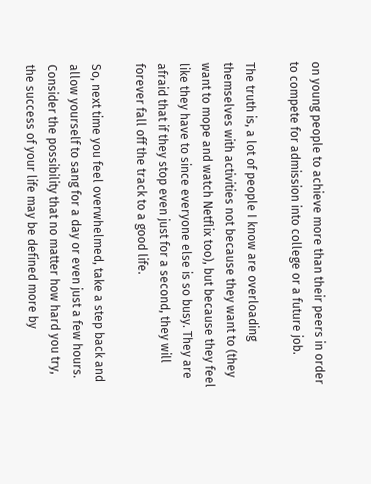on young people to achieve more than their peers in order to compete for admission into college or a future job.

The truth is, a lot of people I know are overloading themselves with activities not because they want to (they want to mope and watch Netflix too), but because they feel like they have to since everyone else is so busy. They are afraid that if they stop even just for a second, they will forever fall off the track to a good life.

So, next time you feel overwhelmed, take a step back and allow yourself to sang for a day or even just a few hours. Consider the possibility that no matter how hard you try, the success of your life may be defined more by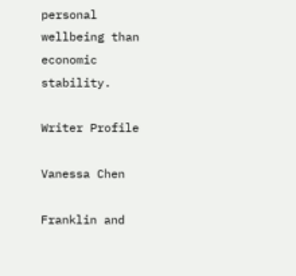personal wellbeing than economic stability.

Writer Profile

Vanessa Chen

Franklin and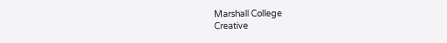Marshall College
Creative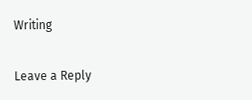Writing

Leave a Reply